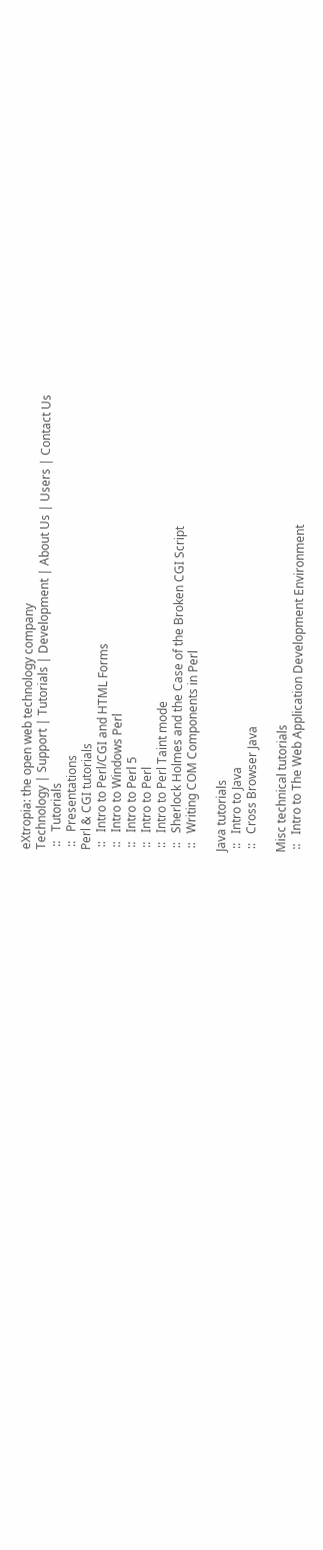eXtropia: the open web technology company
Technology | Support | Tutorials | Development | About Us | Users | Contact Us
 ::   Tutorials
 ::   Presentations
Perl & CGI tutorials
 ::   Intro to Perl/CGI and HTML Forms
 ::   Intro to Windows Perl
 ::   Intro to Perl 5
 ::   Intro to Perl
 ::   Intro to Perl Taint mode
 ::   Sherlock Holmes and the Case of the Broken CGI Script
 ::   Writing COM Components in Perl

Java tutorials
 ::   Intro to Java
 ::   Cross Browser Java

Misc technical tutorials
 ::   Intro to The Web Application Development Environment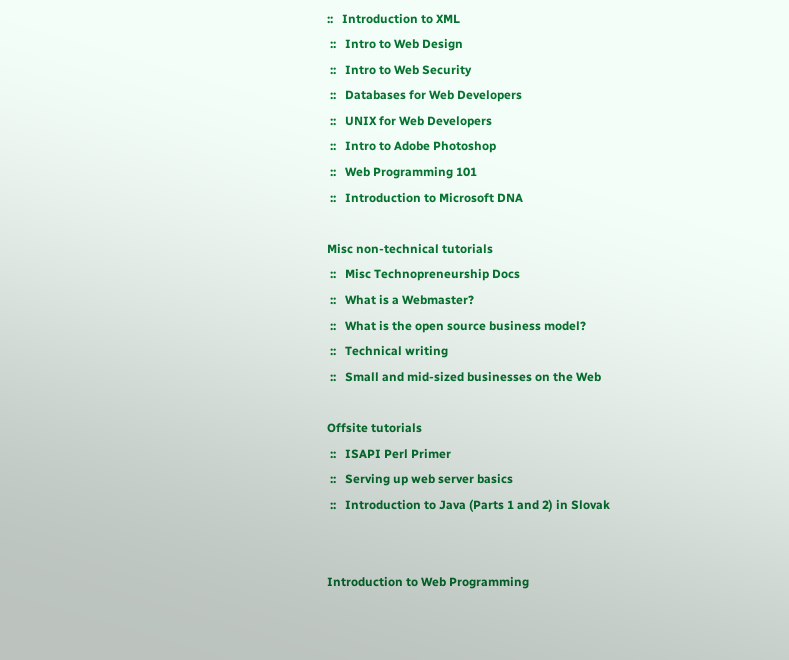::   Introduction to XML
 ::   Intro to Web Design
 ::   Intro to Web Security
 ::   Databases for Web Developers
 ::   UNIX for Web Developers
 ::   Intro to Adobe Photoshop
 ::   Web Programming 101
 ::   Introduction to Microsoft DNA

Misc non-technical tutorials
 ::   Misc Technopreneurship Docs
 ::   What is a Webmaster?
 ::   What is the open source business model?
 ::   Technical writing
 ::   Small and mid-sized businesses on the Web

Offsite tutorials
 ::   ISAPI Perl Primer
 ::   Serving up web server basics
 ::   Introduction to Java (Parts 1 and 2) in Slovak


Introduction to Web Programming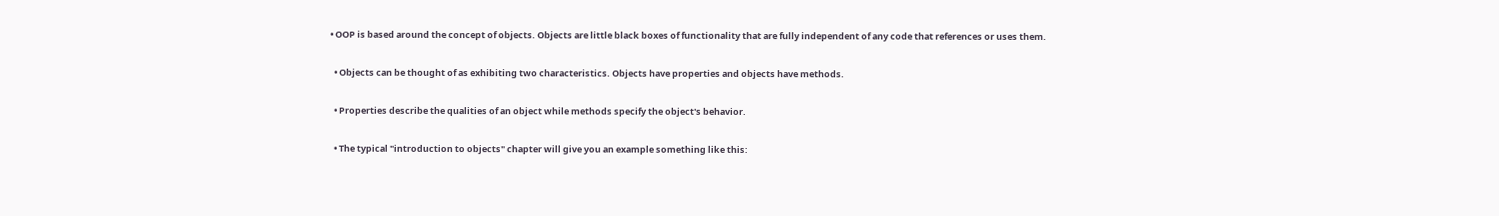• OOP is based around the concept of objects. Objects are little black boxes of functionality that are fully independent of any code that references or uses them.

  • Objects can be thought of as exhibiting two characteristics. Objects have properties and objects have methods.

  • Properties describe the qualities of an object while methods specify the object's behavior.

  • The typical "introduction to objects" chapter will give you an example something like this: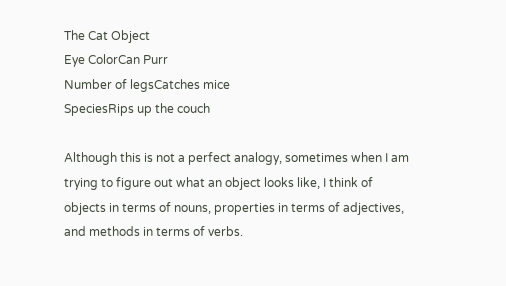The Cat Object
Eye ColorCan Purr
Number of legsCatches mice
SpeciesRips up the couch

Although this is not a perfect analogy, sometimes when I am trying to figure out what an object looks like, I think of objects in terms of nouns, properties in terms of adjectives, and methods in terms of verbs.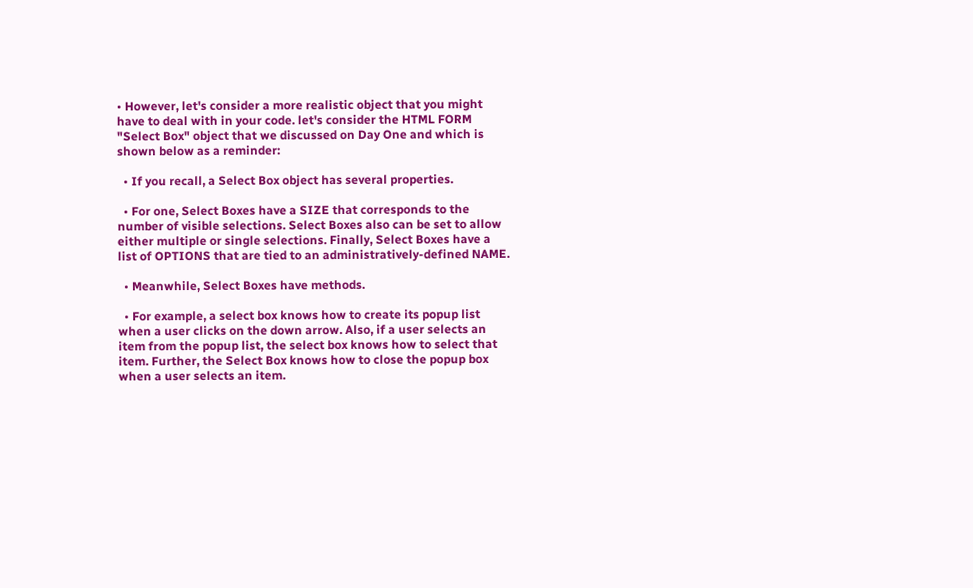• However, let's consider a more realistic object that you might have to deal with in your code. let's consider the HTML FORM "Select Box" object that we discussed on Day One and which is shown below as a reminder:

  • If you recall, a Select Box object has several properties.

  • For one, Select Boxes have a SIZE that corresponds to the number of visible selections. Select Boxes also can be set to allow either multiple or single selections. Finally, Select Boxes have a list of OPTIONS that are tied to an administratively-defined NAME.

  • Meanwhile, Select Boxes have methods.

  • For example, a select box knows how to create its popup list when a user clicks on the down arrow. Also, if a user selects an item from the popup list, the select box knows how to select that item. Further, the Select Box knows how to close the popup box when a user selects an item.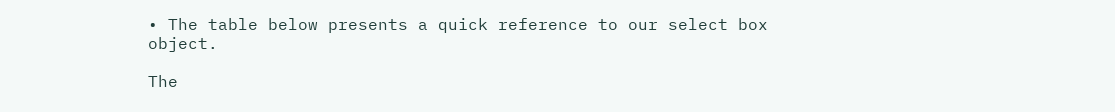• The table below presents a quick reference to our select box object.

The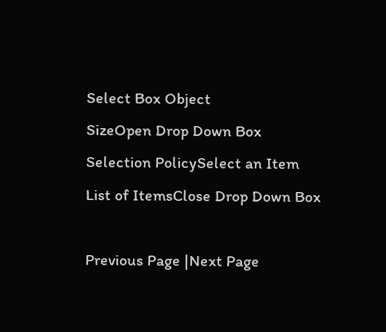Select Box Object
SizeOpen Drop Down Box
Selection PolicySelect an Item
List of ItemsClose Drop Down Box

Previous Page |Next Page